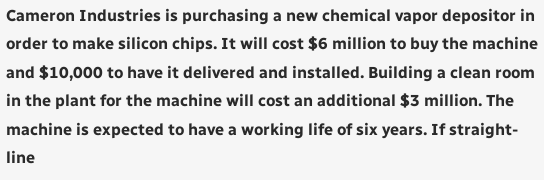Cameron Industries is purchasing a new chemical vapor depositor in order to make silicon chips. It will cost $6 million to buy the machine and $10,000 to have it delivered and installed. Building a clean room in the plant for the machine will cost an additional $3 million. The machine is expected to have a working life of six years. If straight-line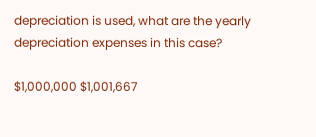depreciation is used, what are the yearly depreciation expenses in this case?

$1,000,000 $1,001,667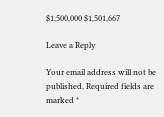$1,500,000 $1,501,667

Leave a Reply

Your email address will not be published. Required fields are marked *